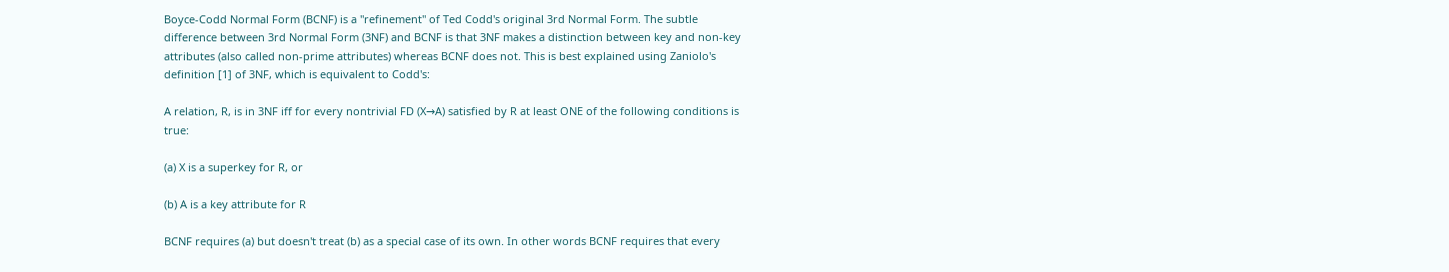Boyce-Codd Normal Form (BCNF) is a "refinement" of Ted Codd's original 3rd Normal Form. The subtle difference between 3rd Normal Form (3NF) and BCNF is that 3NF makes a distinction between key and non-key attributes (also called non-prime attributes) whereas BCNF does not. This is best explained using Zaniolo's definition [1] of 3NF, which is equivalent to Codd's:

A relation, R, is in 3NF iff for every nontrivial FD (X→A) satisfied by R at least ONE of the following conditions is true:

(a) X is a superkey for R, or

(b) A is a key attribute for R

BCNF requires (a) but doesn't treat (b) as a special case of its own. In other words BCNF requires that every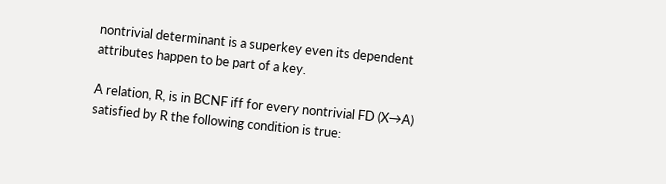nontrivial determinant is a superkey even its dependent attributes happen to be part of a key.

A relation, R, is in BCNF iff for every nontrivial FD (X→A) satisfied by R the following condition is true: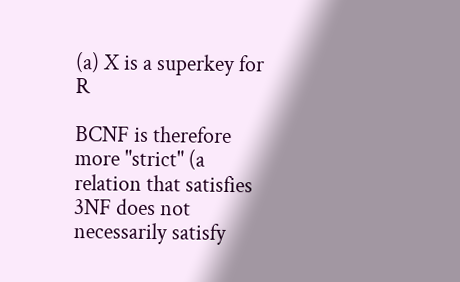(a) X is a superkey for R

BCNF is therefore more "strict" (a relation that satisfies 3NF does not necessarily satisfy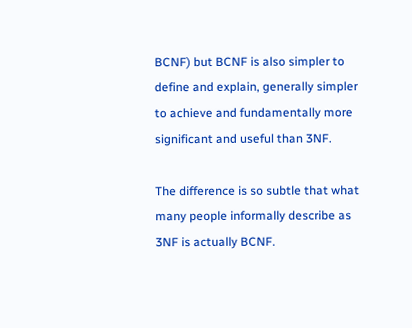BCNF) but BCNF is also simpler to define and explain, generally simpler to achieve and fundamentally more significant and useful than 3NF.

The difference is so subtle that what many people informally describe as 3NF is actually BCNF.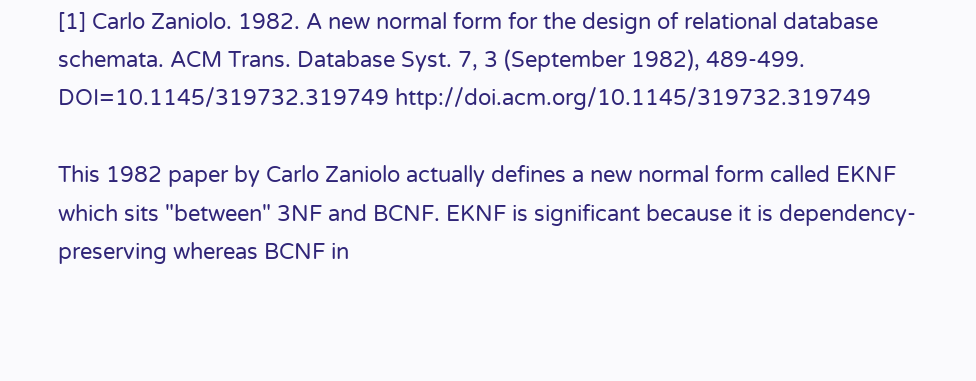[1] Carlo Zaniolo. 1982. A new normal form for the design of relational database schemata. ACM Trans. Database Syst. 7, 3 (September 1982), 489-499. DOI=10.1145/319732.319749 http://doi.acm.org/10.1145/319732.319749

This 1982 paper by Carlo Zaniolo actually defines a new normal form called EKNF which sits "between" 3NF and BCNF. EKNF is significant because it is dependency-preserving whereas BCNF in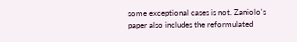some exceptional cases is not. Zaniolo's paper also includes the reformulated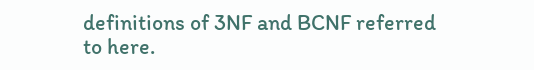definitions of 3NF and BCNF referred to here.